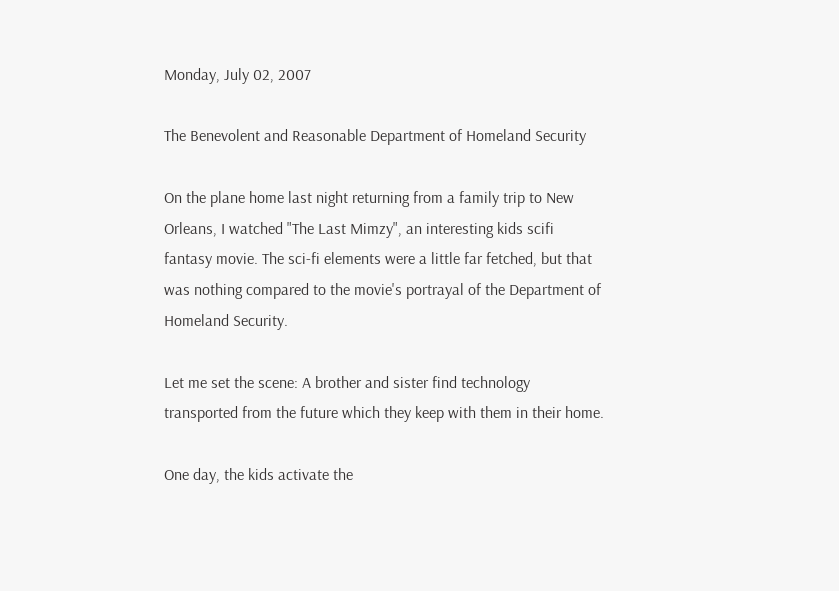Monday, July 02, 2007

The Benevolent and Reasonable Department of Homeland Security

On the plane home last night returning from a family trip to New Orleans, I watched "The Last Mimzy", an interesting kids scifi fantasy movie. The sci-fi elements were a little far fetched, but that was nothing compared to the movie's portrayal of the Department of Homeland Security.

Let me set the scene: A brother and sister find technology transported from the future which they keep with them in their home.

One day, the kids activate the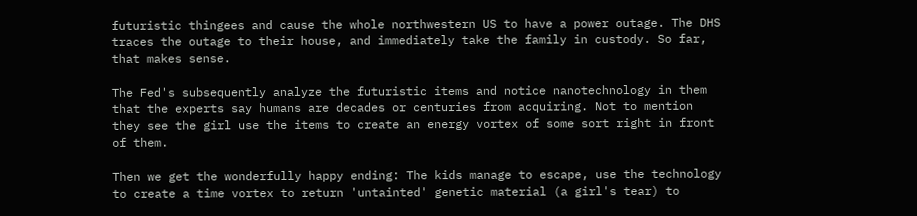futuristic thingees and cause the whole northwestern US to have a power outage. The DHS traces the outage to their house, and immediately take the family in custody. So far, that makes sense.

The Fed's subsequently analyze the futuristic items and notice nanotechnology in them that the experts say humans are decades or centuries from acquiring. Not to mention they see the girl use the items to create an energy vortex of some sort right in front of them.

Then we get the wonderfully happy ending: The kids manage to escape, use the technology to create a time vortex to return 'untainted' genetic material (a girl's tear) to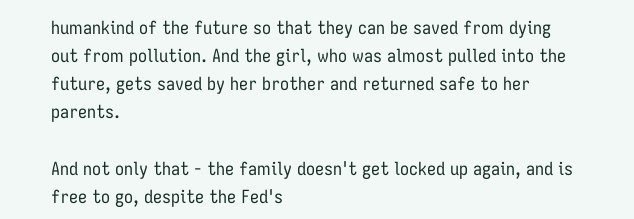humankind of the future so that they can be saved from dying out from pollution. And the girl, who was almost pulled into the future, gets saved by her brother and returned safe to her parents.

And not only that - the family doesn't get locked up again, and is free to go, despite the Fed's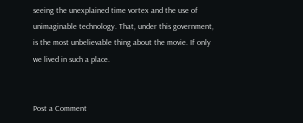seeing the unexplained time vortex and the use of unimaginable technology. That, under this government, is the most unbelievable thing about the movie. If only we lived in such a place.


Post a Comment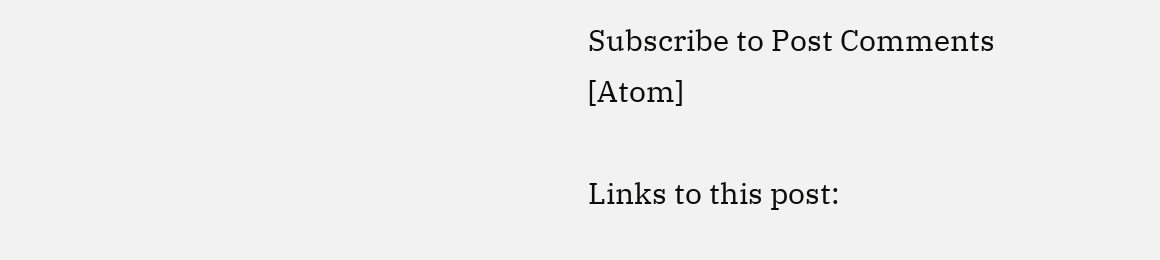Subscribe to Post Comments [Atom]

Links to this post: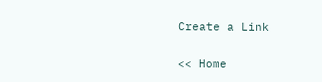Create a Link

<< Home